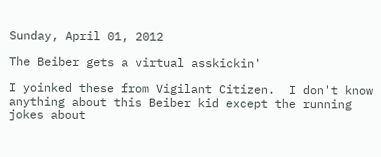Sunday, April 01, 2012

The Beiber gets a virtual asskickin'

I yoinked these from Vigilant Citizen.  I don't know anything about this Beiber kid except the running jokes about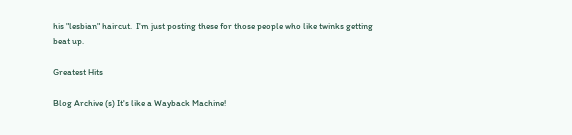his "lesbian" haircut.  I'm just posting these for those people who like twinks getting beat up.

Greatest Hits

Blog Archive (s) It's like a Wayback Machine!